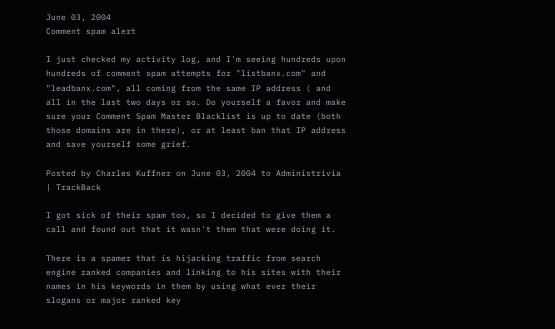June 03, 2004
Comment spam alert

I just checked my activity log, and I'm seeing hundreds upon hundreds of comment spam attempts for "listbanx.com" and "leadbanx.com", all coming from the same IP address ( and all in the last two days or so. Do yourself a favor and make sure your Comment Spam Master Blacklist is up to date (both those domains are in there), or at least ban that IP address and save yourself some grief.

Posted by Charles Kuffner on June 03, 2004 to Administrivia | TrackBack

I got sick of their spam too, so I decided to give them a call and found out that it wasn't them that were doing it.

There is a spamer that is hijacking traffic from search engine ranked companies and linking to his sites with their names in his keywords in them by using what ever their slogans or major ranked key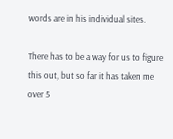words are in his individual sites.

There has to be a way for us to figure this out, but so far it has taken me over 5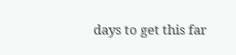days to get this far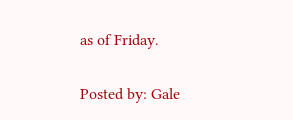as of Friday.

Posted by: Gale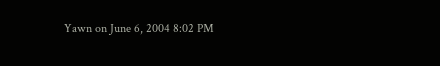Yawn on June 6, 2004 8:02 PM